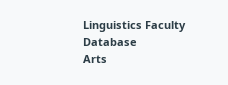Linguistics Faculty Database
Arts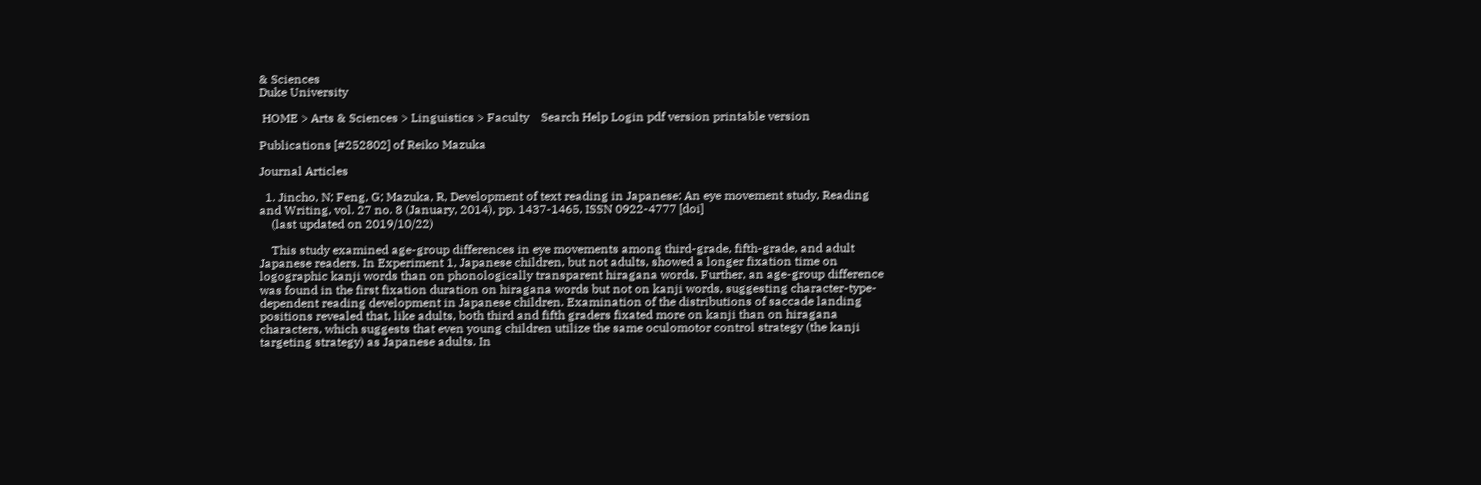& Sciences
Duke University

 HOME > Arts & Sciences > Linguistics > Faculty    Search Help Login pdf version printable version

Publications [#252802] of Reiko Mazuka

Journal Articles

  1. Jincho, N; Feng, G; Mazuka, R, Development of text reading in Japanese: An eye movement study, Reading and Writing, vol. 27 no. 8 (January, 2014), pp. 1437-1465, ISSN 0922-4777 [doi]
    (last updated on 2019/10/22)

    This study examined age-group differences in eye movements among third-grade, fifth-grade, and adult Japanese readers. In Experiment 1, Japanese children, but not adults, showed a longer fixation time on logographic kanji words than on phonologically transparent hiragana words. Further, an age-group difference was found in the first fixation duration on hiragana words but not on kanji words, suggesting character-type-dependent reading development in Japanese children. Examination of the distributions of saccade landing positions revealed that, like adults, both third and fifth graders fixated more on kanji than on hiragana characters, which suggests that even young children utilize the same oculomotor control strategy (the kanji targeting strategy) as Japanese adults. In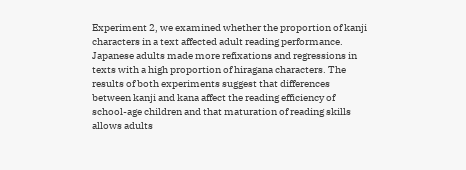Experiment 2, we examined whether the proportion of kanji characters in a text affected adult reading performance. Japanese adults made more refixations and regressions in texts with a high proportion of hiragana characters. The results of both experiments suggest that differences between kanji and kana affect the reading efficiency of school-age children and that maturation of reading skills allows adults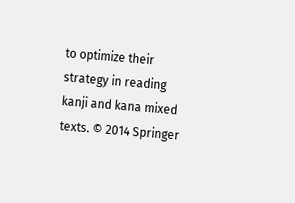to optimize their strategy in reading kanji and kana mixed texts. © 2014 Springer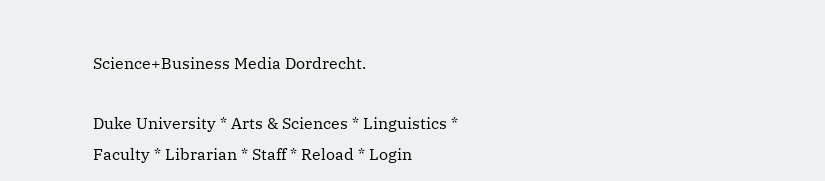Science+Business Media Dordrecht.

Duke University * Arts & Sciences * Linguistics * Faculty * Librarian * Staff * Reload * Login